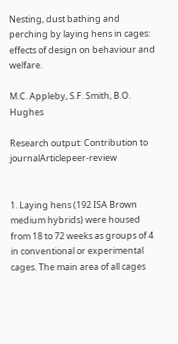Nesting, dust bathing and perching by laying hens in cages: effects of design on behaviour and welfare.

M.C. Appleby, S.F. Smith, B.O. Hughes

Research output: Contribution to journalArticlepeer-review


1. Laying hens (192 ISA Brown medium hybrids) were housed from 18 to 72 weeks as groups of 4 in conventional or experimental cages. The main area of all cages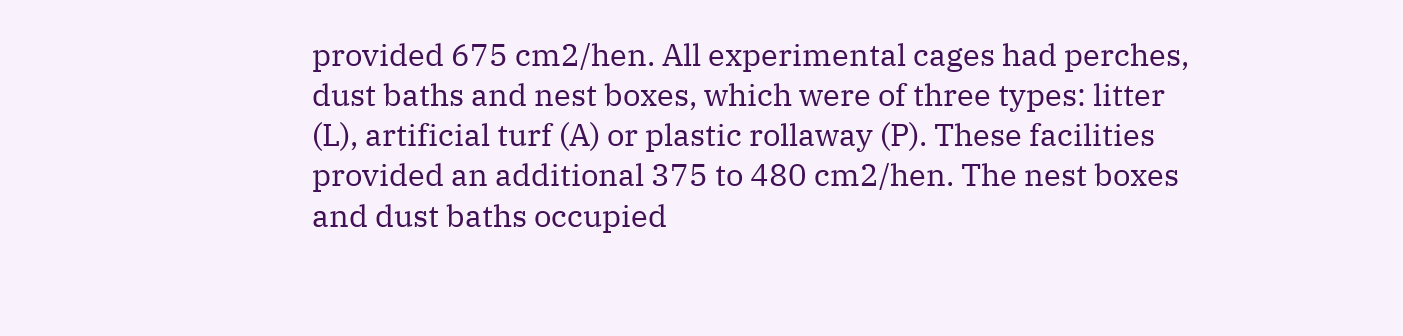provided 675 cm2/hen. All experimental cages had perches, dust baths and nest boxes, which were of three types: litter (L), artificial turf (A) or plastic rollaway (P). These facilities provided an additional 375 to 480 cm2/hen. The nest boxes and dust baths occupied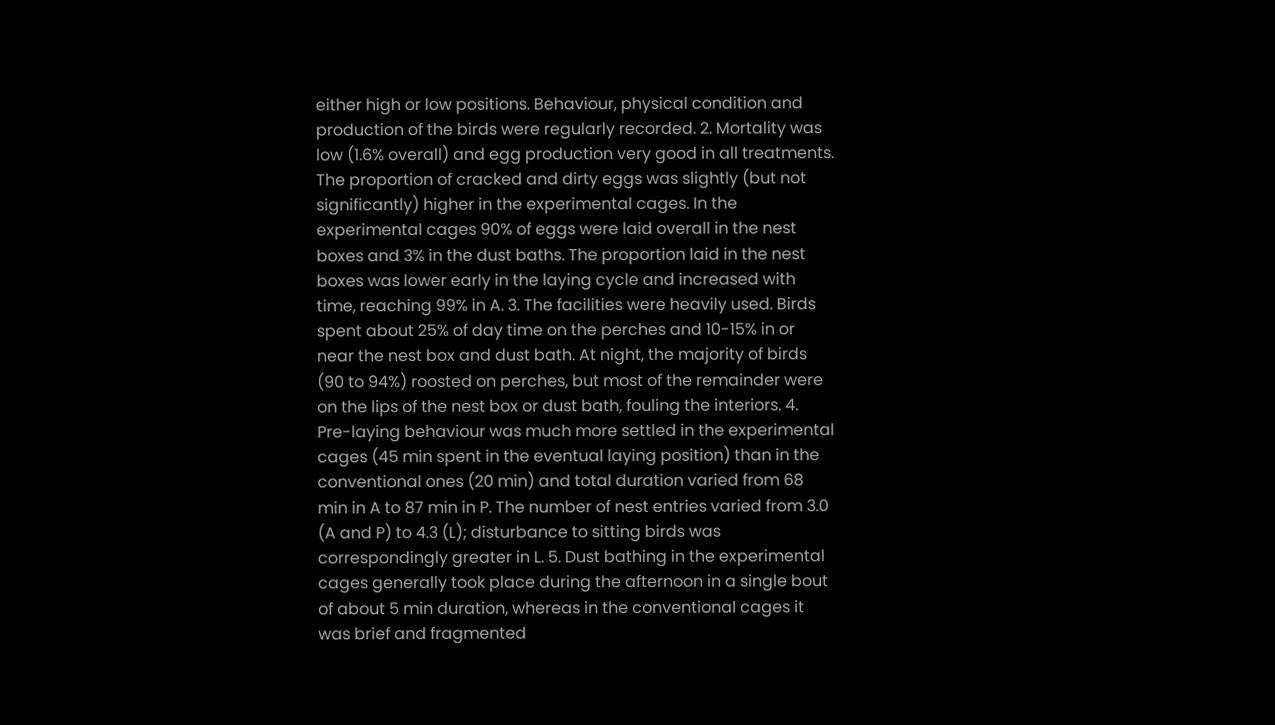either high or low positions. Behaviour, physical condition and production of the birds were regularly recorded. 2. Mortality was low (1.6% overall) and egg production very good in all treatments. The proportion of cracked and dirty eggs was slightly (but not significantly) higher in the experimental cages. In the experimental cages 90% of eggs were laid overall in the nest boxes and 3% in the dust baths. The proportion laid in the nest boxes was lower early in the laying cycle and increased with time, reaching 99% in A. 3. The facilities were heavily used. Birds spent about 25% of day time on the perches and 10-15% in or near the nest box and dust bath. At night, the majority of birds (90 to 94%) roosted on perches, but most of the remainder were on the lips of the nest box or dust bath, fouling the interiors. 4. Pre-laying behaviour was much more settled in the experimental cages (45 min spent in the eventual laying position) than in the conventional ones (20 min) and total duration varied from 68 min in A to 87 min in P. The number of nest entries varied from 3.0 (A and P) to 4.3 (L); disturbance to sitting birds was correspondingly greater in L. 5. Dust bathing in the experimental cages generally took place during the afternoon in a single bout of about 5 min duration, whereas in the conventional cages it was brief and fragmented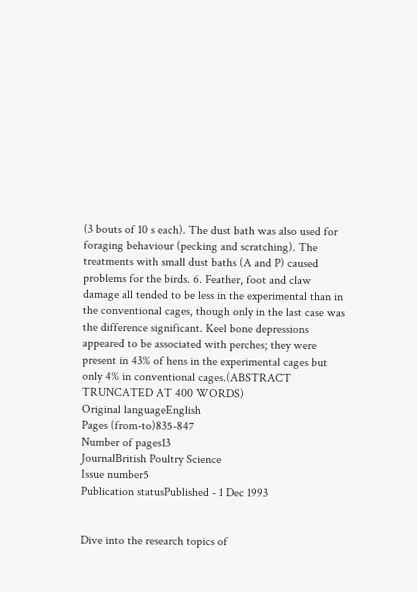(3 bouts of 10 s each). The dust bath was also used for foraging behaviour (pecking and scratching). The treatments with small dust baths (A and P) caused problems for the birds. 6. Feather, foot and claw damage all tended to be less in the experimental than in the conventional cages, though only in the last case was the difference significant. Keel bone depressions appeared to be associated with perches; they were present in 43% of hens in the experimental cages but only 4% in conventional cages.(ABSTRACT TRUNCATED AT 400 WORDS)
Original languageEnglish
Pages (from-to)835-847
Number of pages13
JournalBritish Poultry Science
Issue number5
Publication statusPublished - 1 Dec 1993


Dive into the research topics of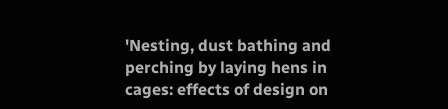'Nesting, dust bathing and perching by laying hens in cages: effects of design on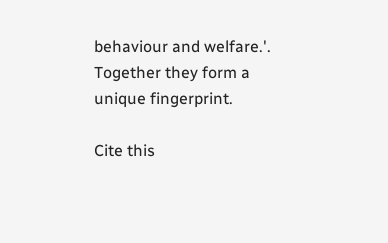behaviour and welfare.'. Together they form a unique fingerprint.

Cite this